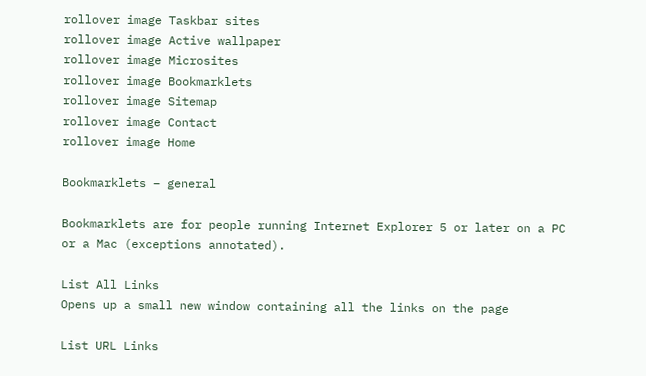rollover image Taskbar sites
rollover image Active wallpaper
rollover image Microsites
rollover image Bookmarklets
rollover image Sitemap
rollover image Contact
rollover image Home

Bookmarklets – general

Bookmarklets are for people running Internet Explorer 5 or later on a PC or a Mac (exceptions annotated).

List All Links
Opens up a small new window containing all the links on the page

List URL Links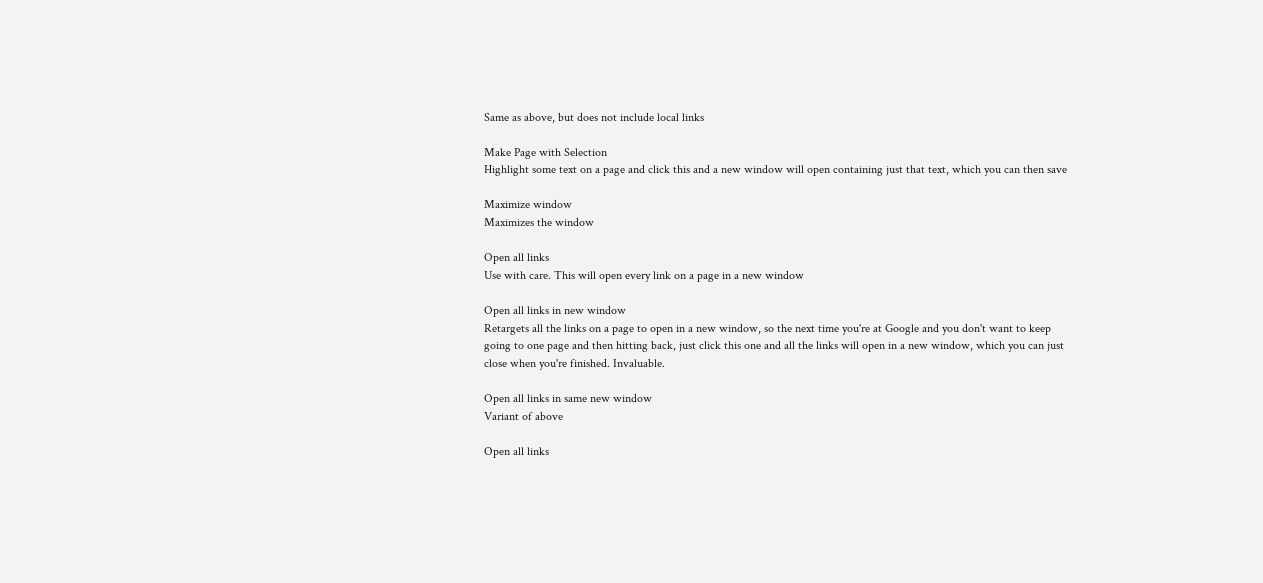Same as above, but does not include local links

Make Page with Selection
Highlight some text on a page and click this and a new window will open containing just that text, which you can then save

Maximize window
Maximizes the window

Open all links
Use with care. This will open every link on a page in a new window

Open all links in new window
Retargets all the links on a page to open in a new window, so the next time you're at Google and you don't want to keep going to one page and then hitting back, just click this one and all the links will open in a new window, which you can just close when you're finished. Invaluable.

Open all links in same new window
Variant of above

Open all links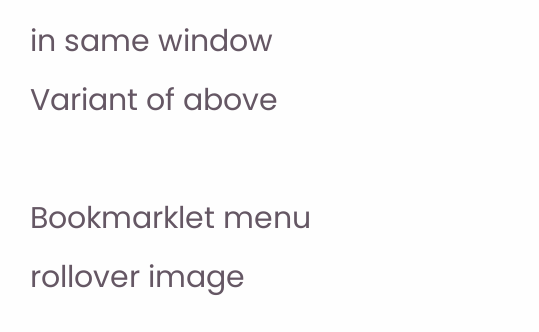in same window
Variant of above

Bookmarklet menu
rollover image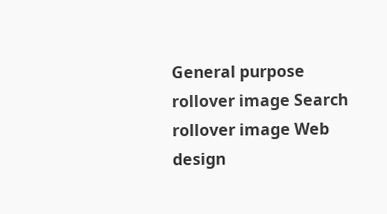General purpose
rollover image Search
rollover image Web design